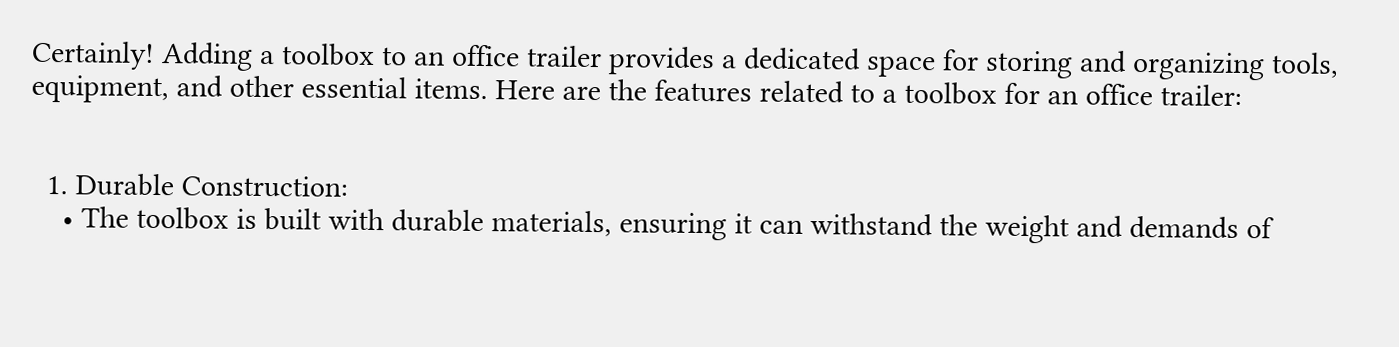Certainly! Adding a toolbox to an office trailer provides a dedicated space for storing and organizing tools, equipment, and other essential items. Here are the features related to a toolbox for an office trailer:


  1. Durable Construction:
    • The toolbox is built with durable materials, ensuring it can withstand the weight and demands of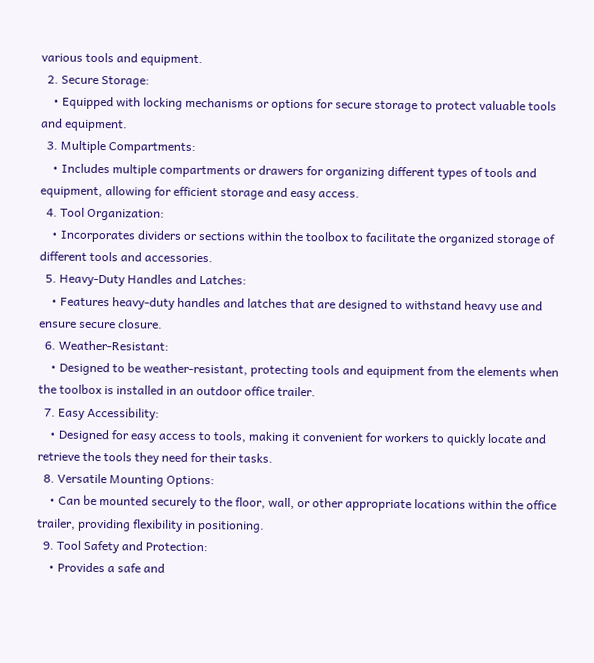various tools and equipment.
  2. Secure Storage:
    • Equipped with locking mechanisms or options for secure storage to protect valuable tools and equipment.
  3. Multiple Compartments:
    • Includes multiple compartments or drawers for organizing different types of tools and equipment, allowing for efficient storage and easy access.
  4. Tool Organization:
    • Incorporates dividers or sections within the toolbox to facilitate the organized storage of different tools and accessories.
  5. Heavy-Duty Handles and Latches:
    • Features heavy-duty handles and latches that are designed to withstand heavy use and ensure secure closure.
  6. Weather-Resistant:
    • Designed to be weather-resistant, protecting tools and equipment from the elements when the toolbox is installed in an outdoor office trailer.
  7. Easy Accessibility:
    • Designed for easy access to tools, making it convenient for workers to quickly locate and retrieve the tools they need for their tasks.
  8. Versatile Mounting Options:
    • Can be mounted securely to the floor, wall, or other appropriate locations within the office trailer, providing flexibility in positioning.
  9. Tool Safety and Protection:
    • Provides a safe and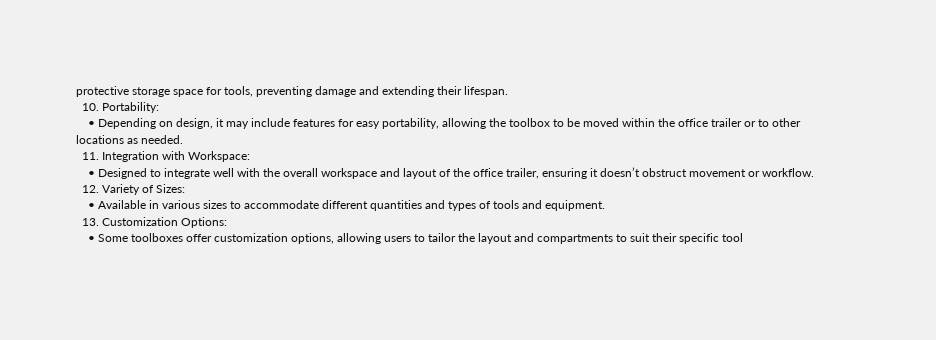protective storage space for tools, preventing damage and extending their lifespan.
  10. Portability:
    • Depending on design, it may include features for easy portability, allowing the toolbox to be moved within the office trailer or to other locations as needed.
  11. Integration with Workspace:
    • Designed to integrate well with the overall workspace and layout of the office trailer, ensuring it doesn’t obstruct movement or workflow.
  12. Variety of Sizes:
    • Available in various sizes to accommodate different quantities and types of tools and equipment.
  13. Customization Options:
    • Some toolboxes offer customization options, allowing users to tailor the layout and compartments to suit their specific tool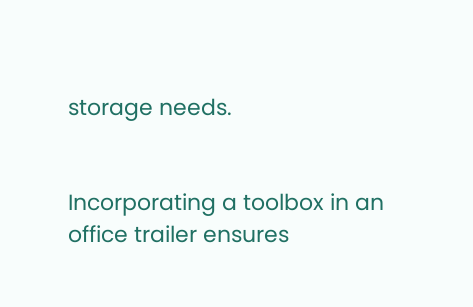storage needs.


Incorporating a toolbox in an office trailer ensures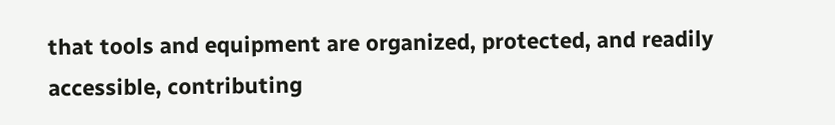that tools and equipment are organized, protected, and readily accessible, contributing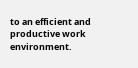to an efficient and productive work environment.